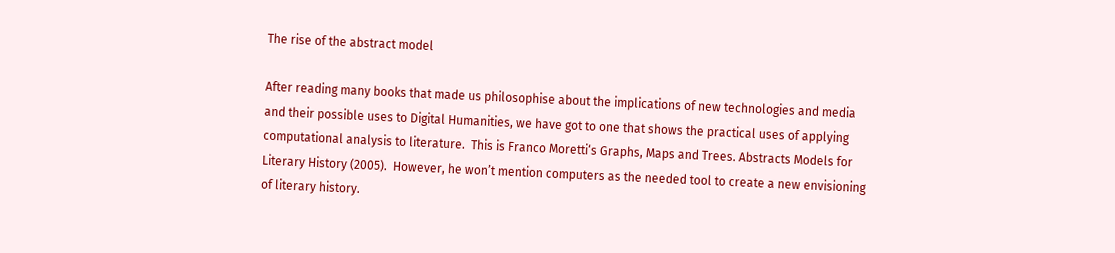The rise of the abstract model

After reading many books that made us philosophise about the implications of new technologies and media and their possible uses to Digital Humanities, we have got to one that shows the practical uses of applying computational analysis to literature.  This is Franco Moretti‘s Graphs, Maps and Trees. Abstracts Models for Literary History (2005).  However, he won’t mention computers as the needed tool to create a new envisioning of literary history.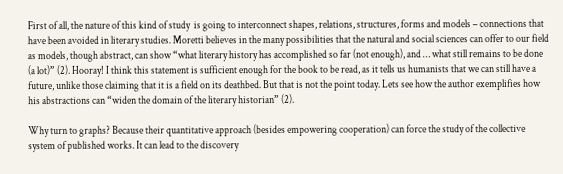First of all, the nature of this kind of study  is going to interconnect shapes, relations, structures, forms and models – connections that have been avoided in literary studies. Moretti believes in the many possibilities that the natural and social sciences can offer to our field as models, though abstract, can show “what literary history has accomplished so far (not enough), and … what still remains to be done (a lot)” (2). Hooray! I think this statement is sufficient enough for the book to be read, as it tells us humanists that we can still have a future, unlike those claiming that it is a field on its deathbed. But that is not the point today. Lets see how the author exemplifies how his abstractions can “widen the domain of the literary historian” (2).

Why turn to graphs? Because their quantitative approach (besides empowering cooperation) can force the study of the collective system of published works. It can lead to the discovery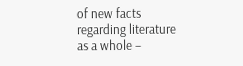of new facts regarding literature as a whole –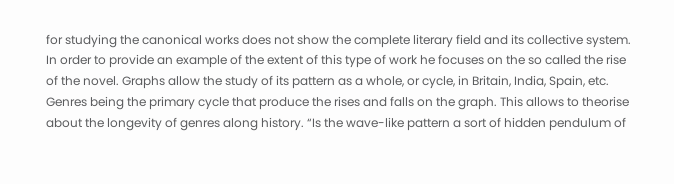for studying the canonical works does not show the complete literary field and its collective system. In order to provide an example of the extent of this type of work he focuses on the so called the rise of the novel. Graphs allow the study of its pattern as a whole, or cycle, in Britain, India, Spain, etc. Genres being the primary cycle that produce the rises and falls on the graph. This allows to theorise about the longevity of genres along history. “Is the wave-like pattern a sort of hidden pendulum of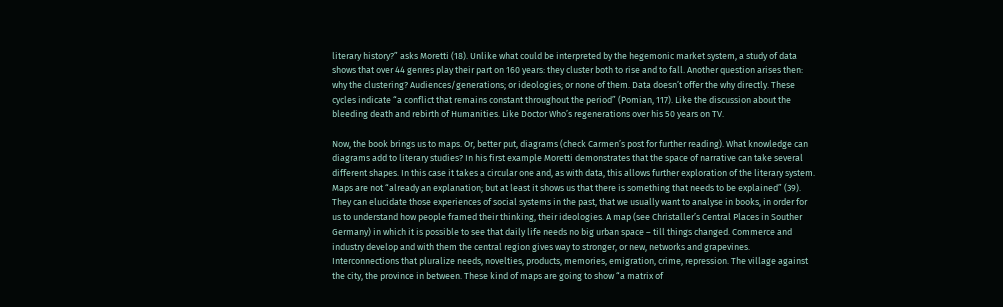literary history?” asks Moretti (18). Unlike what could be interpreted by the hegemonic market system, a study of data shows that over 44 genres play their part on 160 years: they cluster both to rise and to fall. Another question arises then: why the clustering? Audiences/generations; or ideologies; or none of them. Data doesn’t offer the why directly. These cycles indicate “a conflict that remains constant throughout the period” (Pomian, 117). Like the discussion about the bleeding death and rebirth of Humanities. Like Doctor Who’s regenerations over his 50 years on TV.

Now, the book brings us to maps. Or, better put, diagrams (check Carmen’s post for further reading). What knowledge can diagrams add to literary studies? In his first example Moretti demonstrates that the space of narrative can take several different shapes. In this case it takes a circular one and, as with data, this allows further exploration of the literary system. Maps are not “already an explanation; but at least it shows us that there is something that needs to be explained” (39). They can elucidate those experiences of social systems in the past, that we usually want to analyse in books, in order for us to understand how people framed their thinking, their ideologies. A map (see Christaller’s Central Places in Souther Germany) in which it is possible to see that daily life needs no big urban space – till things changed. Commerce and industry develop and with them the central region gives way to stronger, or new, networks and grapevines. Interconnections that pluralize needs, novelties, products, memories, emigration, crime, repression. The village against the city, the province in between. These kind of maps are going to show “a matrix of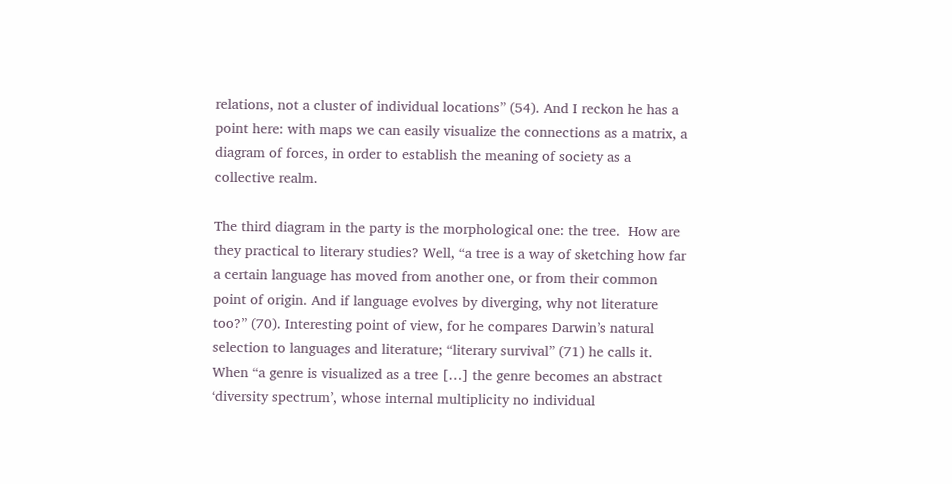relations, not a cluster of individual locations” (54). And I reckon he has a point here: with maps we can easily visualize the connections as a matrix, a diagram of forces, in order to establish the meaning of society as a collective realm.

The third diagram in the party is the morphological one: the tree.  How are they practical to literary studies? Well, “a tree is a way of sketching how far a certain language has moved from another one, or from their common point of origin. And if language evolves by diverging, why not literature too?” (70). Interesting point of view, for he compares Darwin’s natural selection to languages and literature; “literary survival” (71) he calls it. When “a genre is visualized as a tree […] the genre becomes an abstract ‘diversity spectrum’, whose internal multiplicity no individual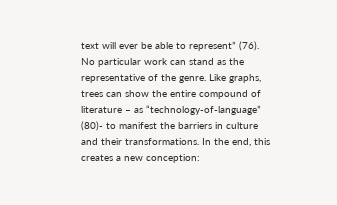text will ever be able to represent” (76). No particular work can stand as the representative of the genre. Like graphs, trees can show the entire compound of literature – as “technology-of-language” (80)- to manifest the barriers in culture and their transformations. In the end, this creates a new conception: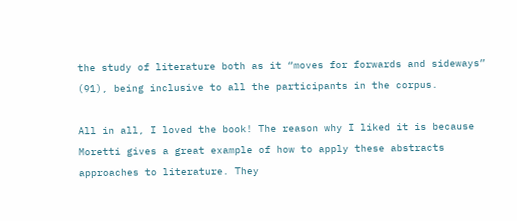the study of literature both as it “moves for forwards and sideways” (91), being inclusive to all the participants in the corpus.

All in all, I loved the book! The reason why I liked it is because Moretti gives a great example of how to apply these abstracts approaches to literature. They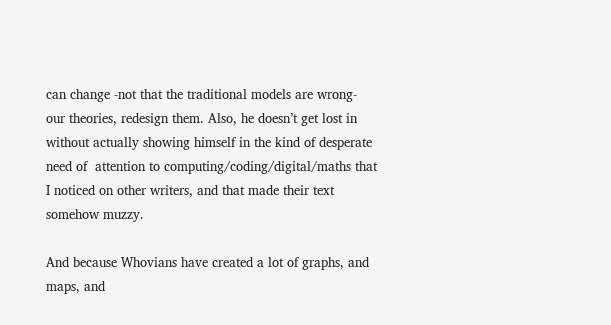can change -not that the traditional models are wrong- our theories, redesign them. Also, he doesn’t get lost in without actually showing himself in the kind of desperate need of  attention to computing/coding/digital/maths that I noticed on other writers, and that made their text somehow muzzy.

And because Whovians have created a lot of graphs, and maps, and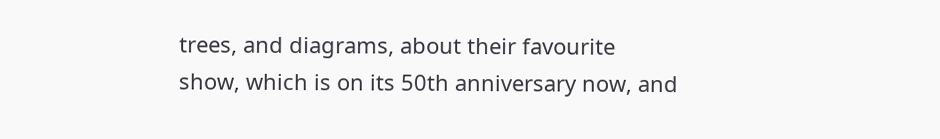trees, and diagrams, about their favourite show, which is on its 50th anniversary now, and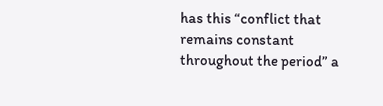has this “conflict that remains constant throughout the period” a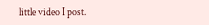little video I post.